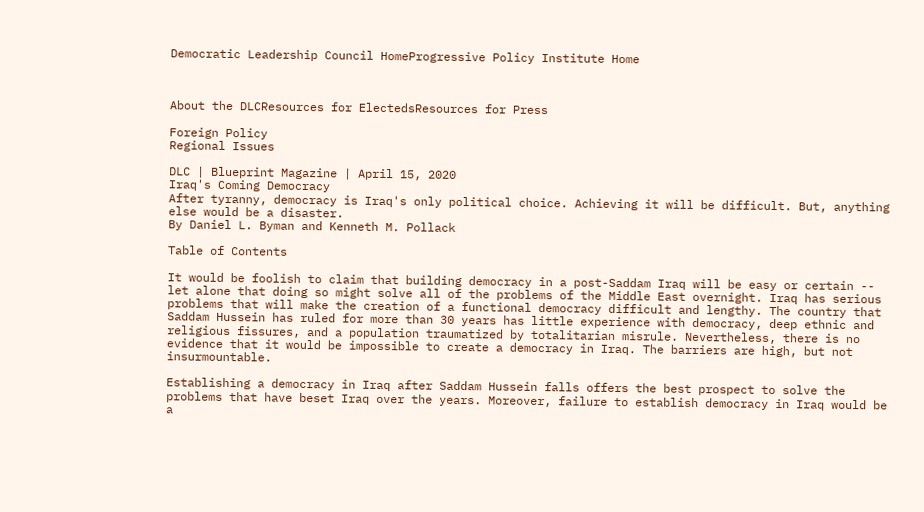Democratic Leadership Council HomeProgressive Policy Institute Home



About the DLCResources for ElectedsResources for Press

Foreign Policy
Regional Issues

DLC | Blueprint Magazine | April 15, 2020
Iraq's Coming Democracy
After tyranny, democracy is Iraq's only political choice. Achieving it will be difficult. But, anything else would be a disaster.
By Daniel L. Byman and Kenneth M. Pollack

Table of Contents

It would be foolish to claim that building democracy in a post-Saddam Iraq will be easy or certain -- let alone that doing so might solve all of the problems of the Middle East overnight. Iraq has serious problems that will make the creation of a functional democracy difficult and lengthy. The country that Saddam Hussein has ruled for more than 30 years has little experience with democracy, deep ethnic and religious fissures, and a population traumatized by totalitarian misrule. Nevertheless, there is no evidence that it would be impossible to create a democracy in Iraq. The barriers are high, but not insurmountable.

Establishing a democracy in Iraq after Saddam Hussein falls offers the best prospect to solve the problems that have beset Iraq over the years. Moreover, failure to establish democracy in Iraq would be a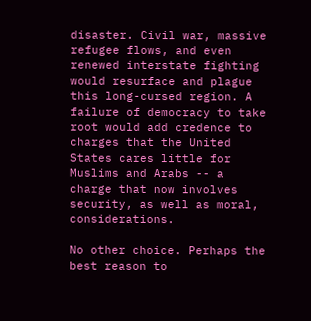disaster. Civil war, massive refugee flows, and even renewed interstate fighting would resurface and plague this long-cursed region. A failure of democracy to take root would add credence to charges that the United States cares little for Muslims and Arabs -- a charge that now involves security, as well as moral, considerations.

No other choice. Perhaps the best reason to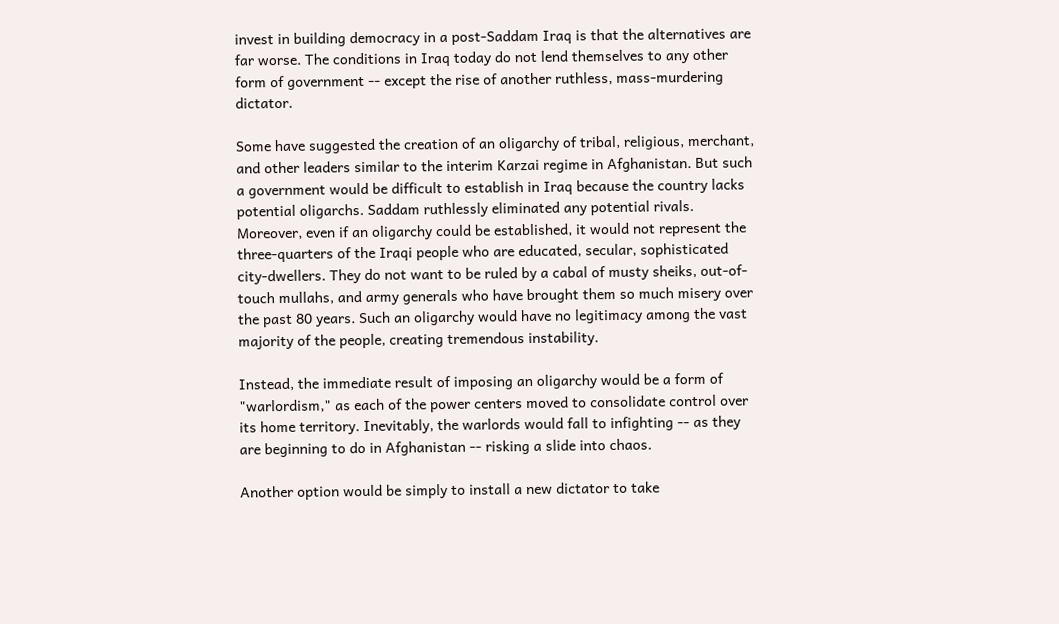invest in building democracy in a post-Saddam Iraq is that the alternatives are far worse. The conditions in Iraq today do not lend themselves to any other form of government -- except the rise of another ruthless, mass-murdering dictator.

Some have suggested the creation of an oligarchy of tribal, religious, merchant, and other leaders similar to the interim Karzai regime in Afghanistan. But such a government would be difficult to establish in Iraq because the country lacks potential oligarchs. Saddam ruthlessly eliminated any potential rivals. Moreover, even if an oligarchy could be established, it would not represent the three-quarters of the Iraqi people who are educated, secular, sophisticated city-dwellers. They do not want to be ruled by a cabal of musty sheiks, out-of-touch mullahs, and army generals who have brought them so much misery over the past 80 years. Such an oligarchy would have no legitimacy among the vast majority of the people, creating tremendous instability.

Instead, the immediate result of imposing an oligarchy would be a form of "warlordism," as each of the power centers moved to consolidate control over its home territory. Inevitably, the warlords would fall to infighting -- as they are beginning to do in Afghanistan -- risking a slide into chaos.

Another option would be simply to install a new dictator to take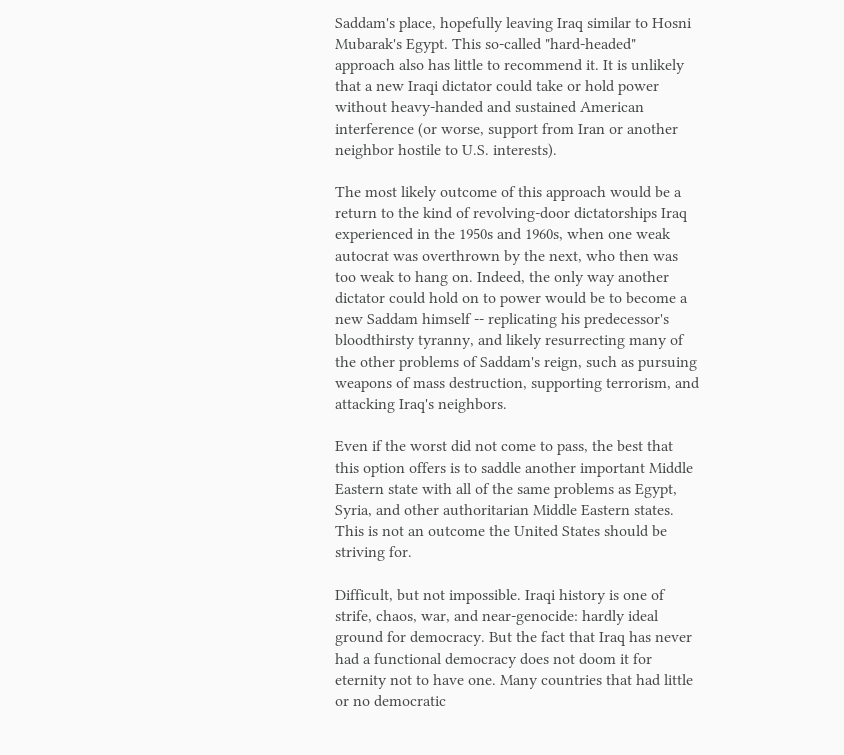Saddam's place, hopefully leaving Iraq similar to Hosni Mubarak's Egypt. This so-called "hard-headed" approach also has little to recommend it. It is unlikely that a new Iraqi dictator could take or hold power without heavy-handed and sustained American interference (or worse, support from Iran or another neighbor hostile to U.S. interests).

The most likely outcome of this approach would be a return to the kind of revolving-door dictatorships Iraq experienced in the 1950s and 1960s, when one weak autocrat was overthrown by the next, who then was too weak to hang on. Indeed, the only way another dictator could hold on to power would be to become a new Saddam himself -- replicating his predecessor's bloodthirsty tyranny, and likely resurrecting many of the other problems of Saddam's reign, such as pursuing weapons of mass destruction, supporting terrorism, and attacking Iraq's neighbors.

Even if the worst did not come to pass, the best that this option offers is to saddle another important Middle Eastern state with all of the same problems as Egypt, Syria, and other authoritarian Middle Eastern states. This is not an outcome the United States should be striving for.

Difficult, but not impossible. Iraqi history is one of strife, chaos, war, and near-genocide: hardly ideal ground for democracy. But the fact that Iraq has never had a functional democracy does not doom it for eternity not to have one. Many countries that had little or no democratic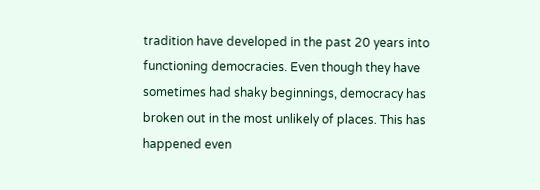tradition have developed in the past 20 years into functioning democracies. Even though they have sometimes had shaky beginnings, democracy has broken out in the most unlikely of places. This has happened even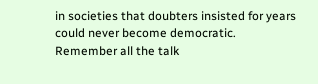in societies that doubters insisted for years could never become democratic. Remember all the talk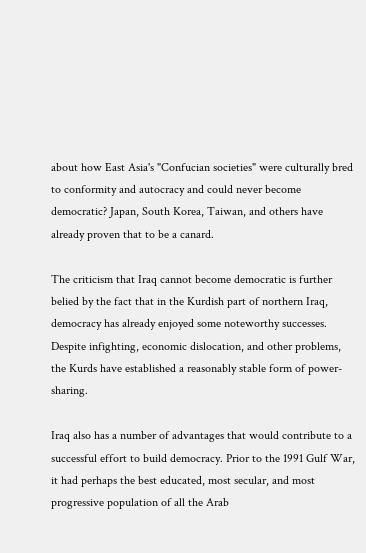about how East Asia's "Confucian societies" were culturally bred to conformity and autocracy and could never become democratic? Japan, South Korea, Taiwan, and others have already proven that to be a canard.

The criticism that Iraq cannot become democratic is further belied by the fact that in the Kurdish part of northern Iraq, democracy has already enjoyed some noteworthy successes. Despite infighting, economic dislocation, and other problems, the Kurds have established a reasonably stable form of power-sharing.

Iraq also has a number of advantages that would contribute to a successful effort to build democracy. Prior to the 1991 Gulf War, it had perhaps the best educated, most secular, and most progressive population of all the Arab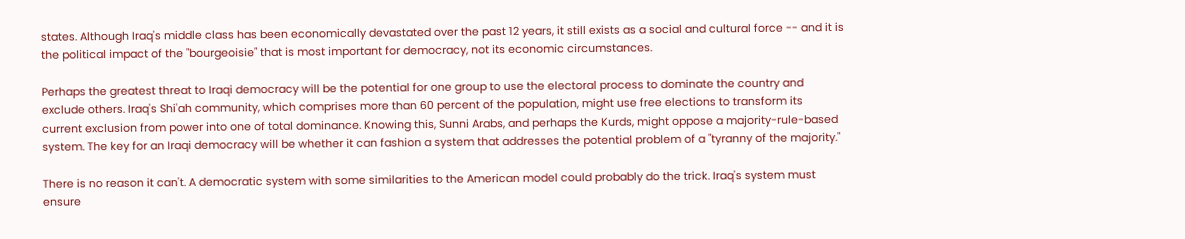states. Although Iraq's middle class has been economically devastated over the past 12 years, it still exists as a social and cultural force -- and it is the political impact of the "bourgeoisie" that is most important for democracy, not its economic circumstances.

Perhaps the greatest threat to Iraqi democracy will be the potential for one group to use the electoral process to dominate the country and exclude others. Iraq's Shi'ah community, which comprises more than 60 percent of the population, might use free elections to transform its current exclusion from power into one of total dominance. Knowing this, Sunni Arabs, and perhaps the Kurds, might oppose a majority-rule-based system. The key for an Iraqi democracy will be whether it can fashion a system that addresses the potential problem of a "tyranny of the majority."

There is no reason it can't. A democratic system with some similarities to the American model could probably do the trick. Iraq's system must ensure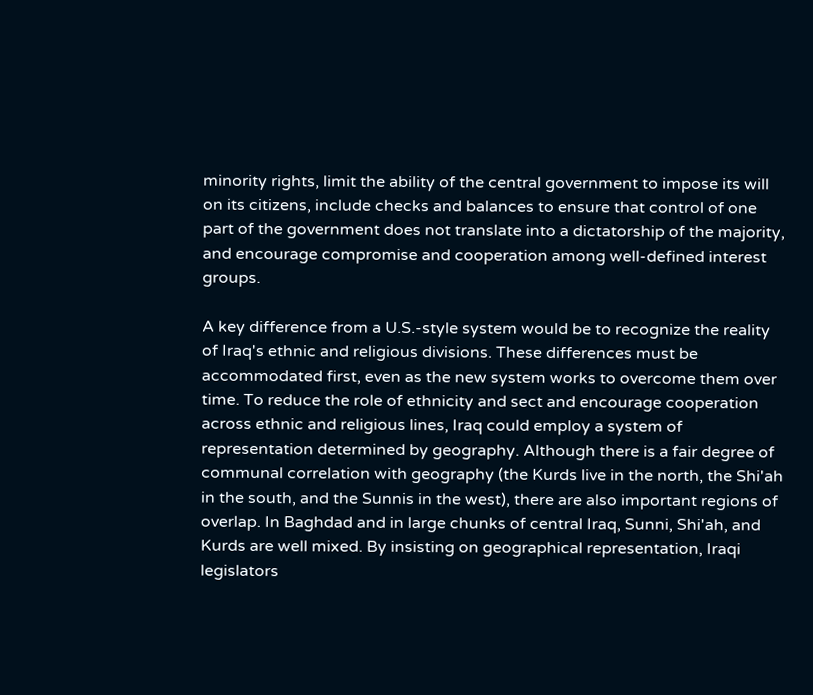minority rights, limit the ability of the central government to impose its will on its citizens, include checks and balances to ensure that control of one part of the government does not translate into a dictatorship of the majority, and encourage compromise and cooperation among well-defined interest groups.

A key difference from a U.S.-style system would be to recognize the reality of Iraq's ethnic and religious divisions. These differences must be accommodated first, even as the new system works to overcome them over time. To reduce the role of ethnicity and sect and encourage cooperation across ethnic and religious lines, Iraq could employ a system of representation determined by geography. Although there is a fair degree of communal correlation with geography (the Kurds live in the north, the Shi'ah in the south, and the Sunnis in the west), there are also important regions of overlap. In Baghdad and in large chunks of central Iraq, Sunni, Shi'ah, and Kurds are well mixed. By insisting on geographical representation, Iraqi legislators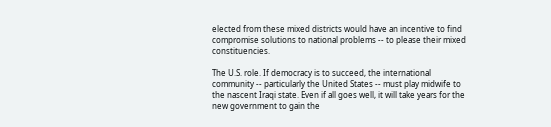elected from these mixed districts would have an incentive to find compromise solutions to national problems -- to please their mixed constituencies.

The U.S. role. If democracy is to succeed, the international community -- particularly the United States -- must play midwife to the nascent Iraqi state. Even if all goes well, it will take years for the new government to gain the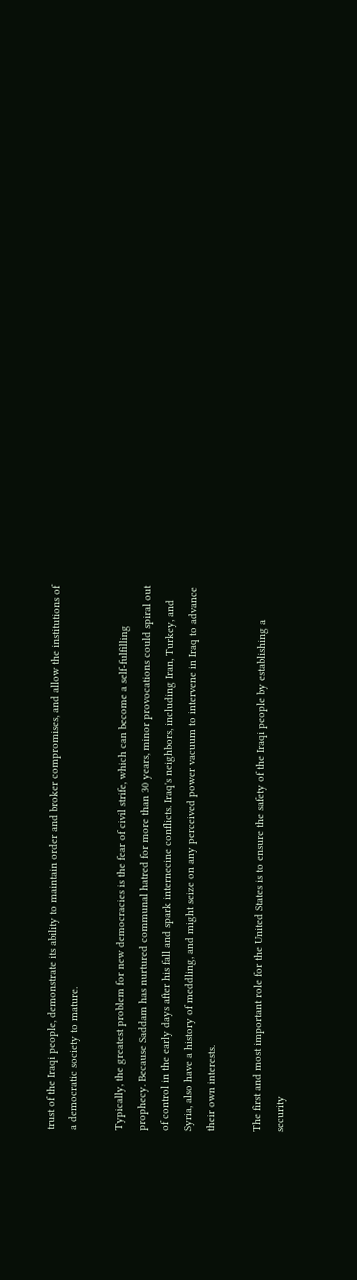trust of the Iraqi people, demonstrate its ability to maintain order and broker compromises, and allow the institutions of a democratic society to mature.

Typically, the greatest problem for new democracies is the fear of civil strife, which can become a self-fulfilling prophecy. Because Saddam has nurtured communal hatred for more than 30 years, minor provocations could spiral out of control in the early days after his fall and spark internecine conflicts. Iraq's neighbors, including Iran, Turkey, and Syria, also have a history of meddling, and might seize on any perceived power vacuum to intervene in Iraq to advance their own interests.

The first and most important role for the United States is to ensure the safety of the Iraqi people by establishing a security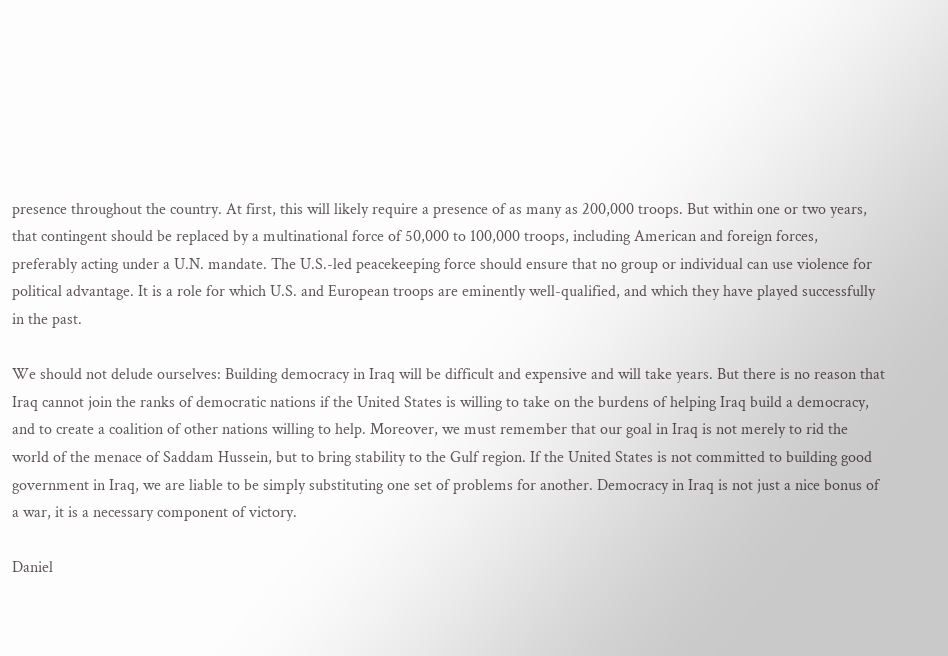presence throughout the country. At first, this will likely require a presence of as many as 200,000 troops. But within one or two years, that contingent should be replaced by a multinational force of 50,000 to 100,000 troops, including American and foreign forces, preferably acting under a U.N. mandate. The U.S.-led peacekeeping force should ensure that no group or individual can use violence for political advantage. It is a role for which U.S. and European troops are eminently well-qualified, and which they have played successfully in the past.

We should not delude ourselves: Building democracy in Iraq will be difficult and expensive and will take years. But there is no reason that Iraq cannot join the ranks of democratic nations if the United States is willing to take on the burdens of helping Iraq build a democracy, and to create a coalition of other nations willing to help. Moreover, we must remember that our goal in Iraq is not merely to rid the world of the menace of Saddam Hussein, but to bring stability to the Gulf region. If the United States is not committed to building good government in Iraq, we are liable to be simply substituting one set of problems for another. Democracy in Iraq is not just a nice bonus of a war, it is a necessary component of victory.

Daniel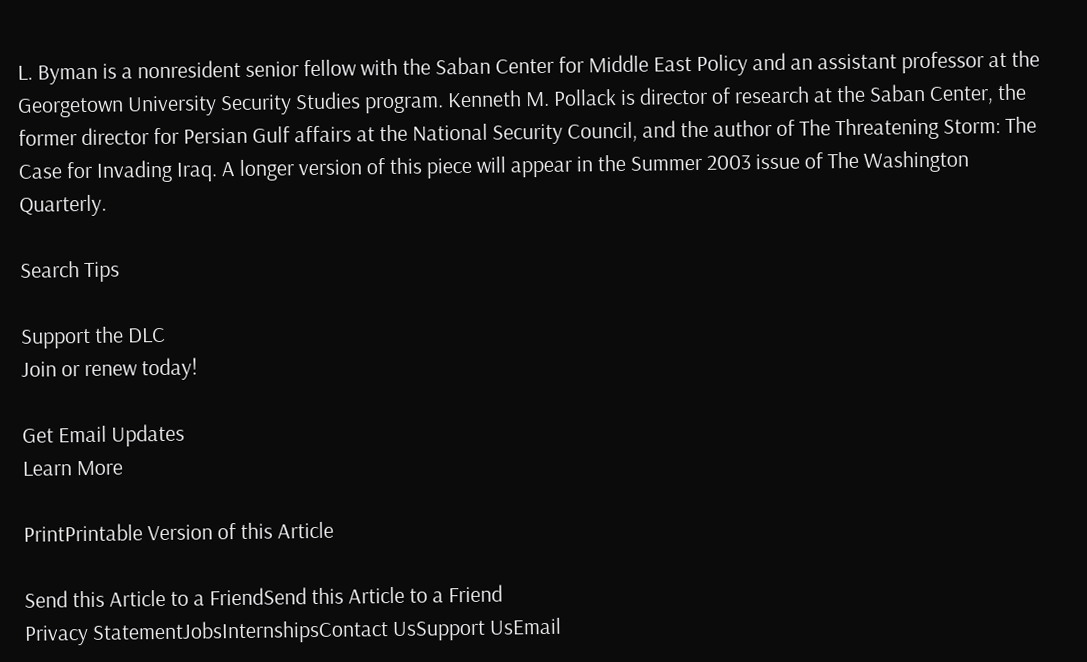L. Byman is a nonresident senior fellow with the Saban Center for Middle East Policy and an assistant professor at the Georgetown University Security Studies program. Kenneth M. Pollack is director of research at the Saban Center, the former director for Persian Gulf affairs at the National Security Council, and the author of The Threatening Storm: The Case for Invading Iraq. A longer version of this piece will appear in the Summer 2003 issue of The Washington Quarterly.

Search Tips

Support the DLC
Join or renew today!

Get Email Updates
Learn More

PrintPrintable Version of this Article

Send this Article to a FriendSend this Article to a Friend
Privacy StatementJobsInternshipsContact UsSupport UsEmail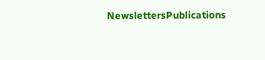NewslettersPublications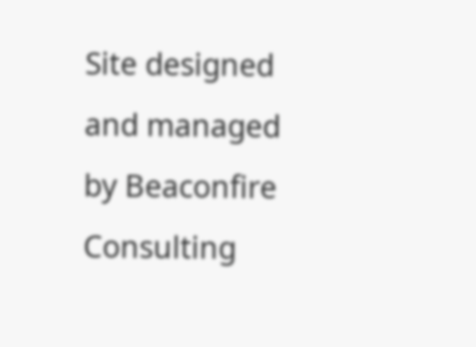Site designed and managed by Beaconfire Consulting